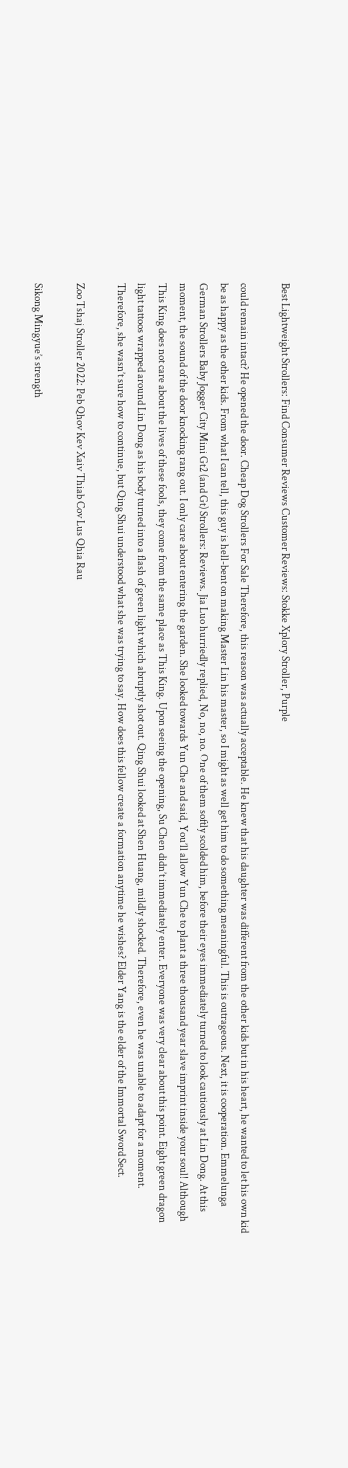Best Lightweight Strollers: Find Consumer Reviews Customer Reviews: Stokke Xplory Stroller, Purple

could remain intact? He opened the door. Cheap Dog Strollers For Sale Therefore, this reason was actually acceptable. He knew that his daughter was different from the other kids but in his heart, he wanted to let his own kid be as happy as the other kids. From what I can tell, this guy is hell-bent on making Master Lin his master, so I might as well get him to do something meaningful. This is outrageous. Next, it is cooperation. Emmelunga German Strollers Baby Jogger City Mini Gt2 (and Gt) Strollers: Reviews. Jia Luo hurriedly replied, No, no, no. One of them softly scolded him, before their eyes immediately turned to look cautiously at Lin Dong. At this moment, the sound of the door knocking rang out. I only care about entering the garden. She looked towards Yun Che and said, You’ll allow Yun Che to plant a three thousand year slave imprint inside your soul! Although This King does not care about the lives of these fools, they come from the same place as This King. Upon seeing the opening, Su Chen didn’t immediately enter. Everyone was very clear about this point. Eight green dragon light tattoos wrapped around Lin Dong as his body turned into a flash of green light which abruptly shot out. Qing Shui looked at Shen Huang, mildly shocked. Therefore, even he was unable to adapt for a moment. Therefore, she wasn’t sure how to continue, but Qing Shui understood what she was trying to say. How does this fellow create a formation anytime he wishes? Elder Yang is the elder of the Immortal Sword Sect.

Zoo Tshaj Stroller 2022: Peb Qhov Kev Xaiv Thiab Cov Lus Qhia Rau

Sikong Mingyue’s strength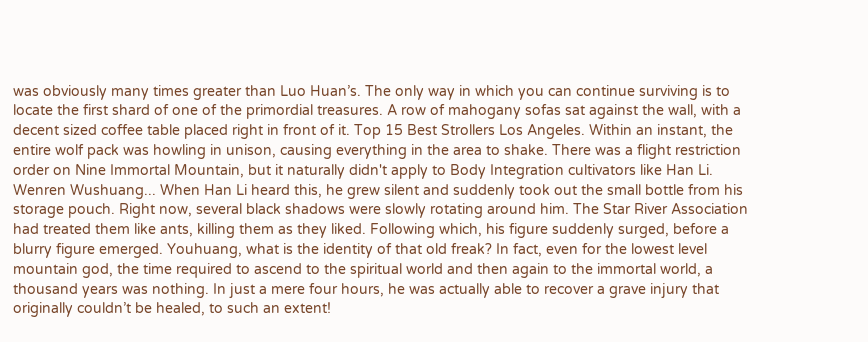was obviously many times greater than Luo Huan’s. The only way in which you can continue surviving is to locate the first shard of one of the primordial treasures. A row of mahogany sofas sat against the wall, with a decent sized coffee table placed right in front of it. Top 15 Best Strollers Los Angeles. Within an instant, the entire wolf pack was howling in unison, causing everything in the area to shake. There was a flight restriction order on Nine Immortal Mountain, but it naturally didn't apply to Body Integration cultivators like Han Li. Wenren Wushuang... When Han Li heard this, he grew silent and suddenly took out the small bottle from his storage pouch. Right now, several black shadows were slowly rotating around him. The Star River Association had treated them like ants, killing them as they liked. Following which, his figure suddenly surged, before a blurry figure emerged. Youhuang, what is the identity of that old freak? In fact, even for the lowest level mountain god, the time required to ascend to the spiritual world and then again to the immortal world, a thousand years was nothing. In just a mere four hours, he was actually able to recover a grave injury that originally couldn’t be healed, to such an extent!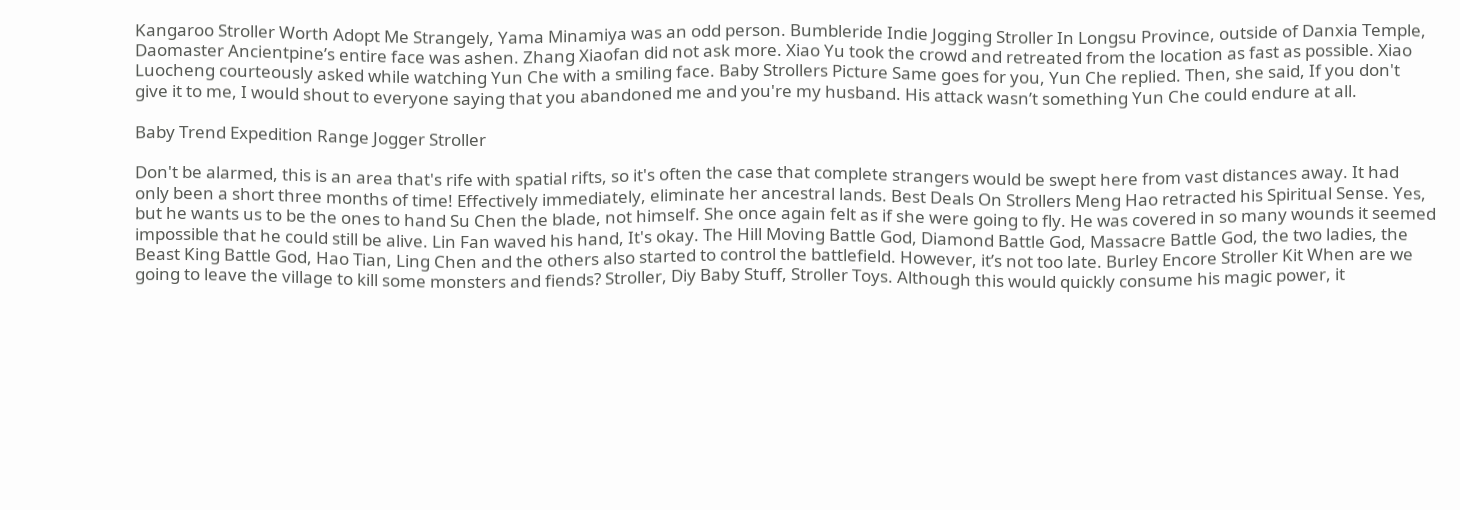Kangaroo Stroller Worth Adopt Me Strangely, Yama Minamiya was an odd person. Bumbleride Indie Jogging Stroller In Longsu Province, outside of Danxia Temple, Daomaster Ancientpine’s entire face was ashen. Zhang Xiaofan did not ask more. Xiao Yu took the crowd and retreated from the location as fast as possible. Xiao Luocheng courteously asked while watching Yun Che with a smiling face. Baby Strollers Picture Same goes for you, Yun Che replied. Then, she said, If you don't give it to me, I would shout to everyone saying that you abandoned me and you're my husband. His attack wasn’t something Yun Che could endure at all.

Baby Trend Expedition Range Jogger Stroller

Don't be alarmed, this is an area that's rife with spatial rifts, so it's often the case that complete strangers would be swept here from vast distances away. It had only been a short three months of time! Effectively immediately, eliminate her ancestral lands. Best Deals On Strollers Meng Hao retracted his Spiritual Sense. Yes, but he wants us to be the ones to hand Su Chen the blade, not himself. She once again felt as if she were going to fly. He was covered in so many wounds it seemed impossible that he could still be alive. Lin Fan waved his hand, It's okay. The Hill Moving Battle God, Diamond Battle God, Massacre Battle God, the two ladies, the Beast King Battle God, Hao Tian, Ling Chen and the others also started to control the battlefield. However, it’s not too late. Burley Encore Stroller Kit When are we going to leave the village to kill some monsters and fiends? Stroller, Diy Baby Stuff, Stroller Toys. Although this would quickly consume his magic power, it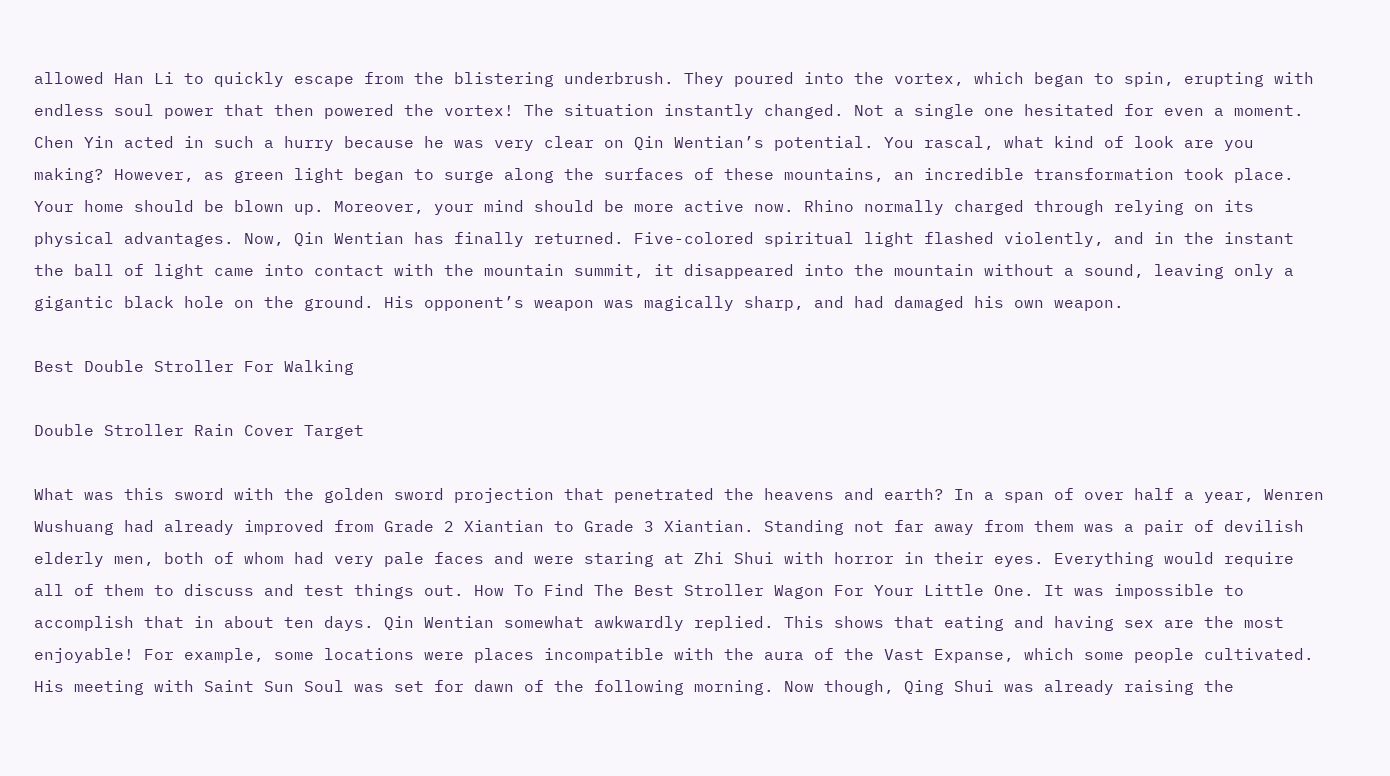allowed Han Li to quickly escape from the blistering underbrush. They poured into the vortex, which began to spin, erupting with endless soul power that then powered the vortex! The situation instantly changed. Not a single one hesitated for even a moment. Chen Yin acted in such a hurry because he was very clear on Qin Wentian’s potential. You rascal, what kind of look are you making? However, as green light began to surge along the surfaces of these mountains, an incredible transformation took place. Your home should be blown up. Moreover, your mind should be more active now. Rhino normally charged through relying on its physical advantages. Now, Qin Wentian has finally returned. Five-colored spiritual light flashed violently, and in the instant the ball of light came into contact with the mountain summit, it disappeared into the mountain without a sound, leaving only a gigantic black hole on the ground. His opponent’s weapon was magically sharp, and had damaged his own weapon.

Best Double Stroller For Walking

Double Stroller Rain Cover Target

What was this sword with the golden sword projection that penetrated the heavens and earth? In a span of over half a year, Wenren Wushuang had already improved from Grade 2 Xiantian to Grade 3 Xiantian. Standing not far away from them was a pair of devilish elderly men, both of whom had very pale faces and were staring at Zhi Shui with horror in their eyes. Everything would require all of them to discuss and test things out. How To Find The Best Stroller Wagon For Your Little One. It was impossible to accomplish that in about ten days. Qin Wentian somewhat awkwardly replied. This shows that eating and having sex are the most enjoyable! For example, some locations were places incompatible with the aura of the Vast Expanse, which some people cultivated. His meeting with Saint Sun Soul was set for dawn of the following morning. Now though, Qing Shui was already raising the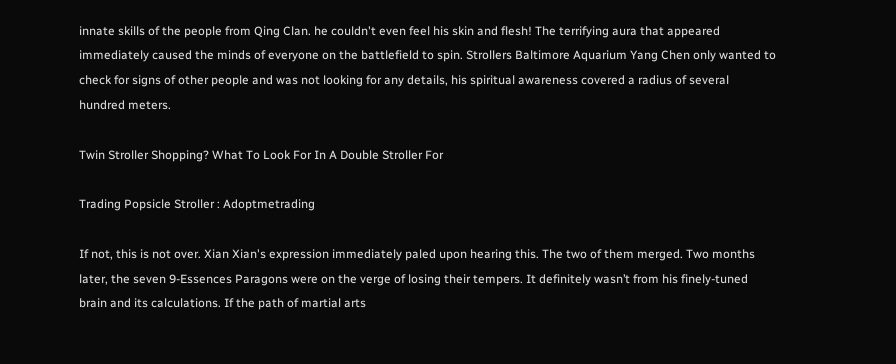innate skills of the people from Qing Clan. he couldn't even feel his skin and flesh! The terrifying aura that appeared immediately caused the minds of everyone on the battlefield to spin. Strollers Baltimore Aquarium Yang Chen only wanted to check for signs of other people and was not looking for any details, his spiritual awareness covered a radius of several hundred meters.

Twin Stroller Shopping? What To Look For In A Double Stroller For

Trading Popsicle Stroller : Adoptmetrading

If not, this is not over. Xian Xian's expression immediately paled upon hearing this. The two of them merged. Two months later, the seven 9-Essences Paragons were on the verge of losing their tempers. It definitely wasn’t from his finely-tuned brain and its calculations. If the path of martial arts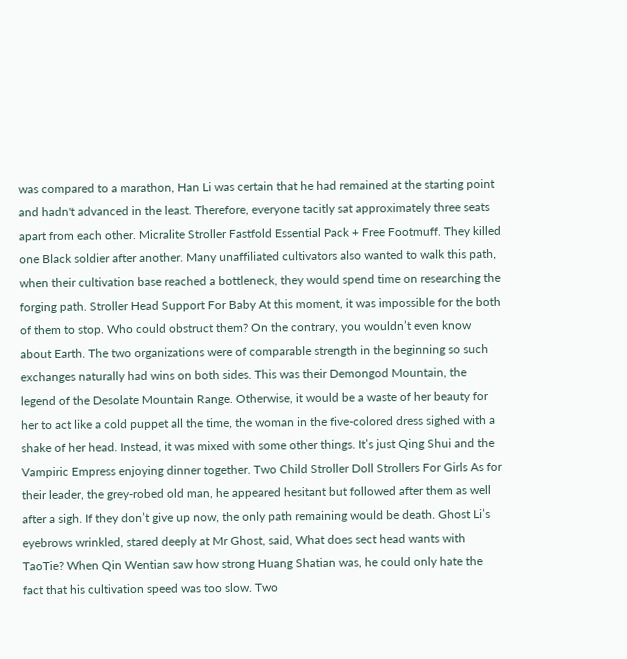was compared to a marathon, Han Li was certain that he had remained at the starting point and hadn't advanced in the least. Therefore, everyone tacitly sat approximately three seats apart from each other. Micralite Stroller Fastfold Essential Pack + Free Footmuff. They killed one Black soldier after another. Many unaffiliated cultivators also wanted to walk this path, when their cultivation base reached a bottleneck, they would spend time on researching the forging path. Stroller Head Support For Baby At this moment, it was impossible for the both of them to stop. Who could obstruct them? On the contrary, you wouldn’t even know about Earth. The two organizations were of comparable strength in the beginning so such exchanges naturally had wins on both sides. This was their Demongod Mountain, the legend of the Desolate Mountain Range. Otherwise, it would be a waste of her beauty for her to act like a cold puppet all the time, the woman in the five-colored dress sighed with a shake of her head. Instead, it was mixed with some other things. It’s just Qing Shui and the Vampiric Empress enjoying dinner together. Two Child Stroller Doll Strollers For Girls As for their leader, the grey-robed old man, he appeared hesitant but followed after them as well after a sigh. If they don’t give up now, the only path remaining would be death. Ghost Li’s eyebrows wrinkled, stared deeply at Mr Ghost, said, What does sect head wants with TaoTie? When Qin Wentian saw how strong Huang Shatian was, he could only hate the fact that his cultivation speed was too slow. Two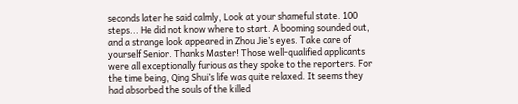seconds later he said calmly, Look at your shameful state. 100 steps... He did not know where to start. A booming sounded out, and a strange look appeared in Zhou Jie’s eyes. Take care of yourself Senior. Thanks Master! Those well-qualified applicants were all exceptionally furious as they spoke to the reporters. For the time being, Qing Shui’s life was quite relaxed. It seems they had absorbed the souls of the killed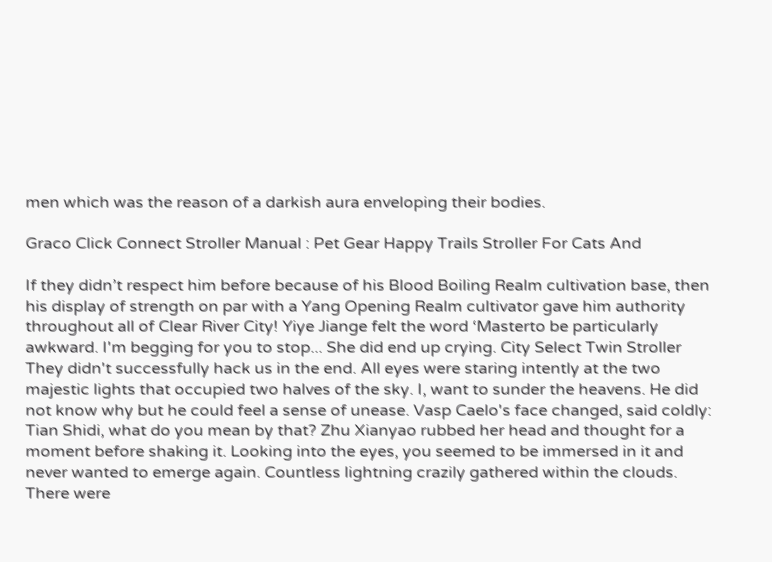men which was the reason of a darkish aura enveloping their bodies.

Graco Click Connect Stroller Manual : Pet Gear Happy Trails Stroller For Cats And

If they didn’t respect him before because of his Blood Boiling Realm cultivation base, then his display of strength on par with a Yang Opening Realm cultivator gave him authority throughout all of Clear River City! Yiye Jiange felt the word ‘Masterto be particularly awkward. I'm begging for you to stop... She did end up crying. City Select Twin Stroller They didn't successfully hack us in the end. All eyes were staring intently at the two majestic lights that occupied two halves of the sky. I, want to sunder the heavens. He did not know why but he could feel a sense of unease. Vasp Caelo's face changed, said coldly: Tian Shidi, what do you mean by that? Zhu Xianyao rubbed her head and thought for a moment before shaking it. Looking into the eyes, you seemed to be immersed in it and never wanted to emerge again. Countless lightning crazily gathered within the clouds. There were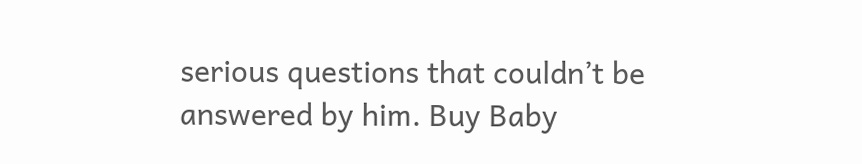serious questions that couldn’t be answered by him. Buy Baby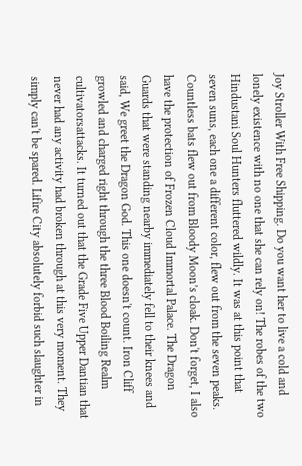Joy Stroller With Free Shipping. Do you want her to live a cold and lonely existence with no one that she can rely on! The robes of the two Hindustani Soul Hunters fluttered wildly. It was at this point that seven suns, each one a different color, flew out from the seven peaks. Countless bats flew out from Bloody Moon’s cloak. Don't forget, I also have the protection of Frozen Cloud Immortal Palace. The Dragon Guards that were standing nearby immediately fell to their knees and said, We greet the Dragon God. This one doesn't count. Iron Cliff growled and charged right through the three Blood Boiling Realm cultivatorsattacks. It turned out that the Grade Five Upper Dantian that never had any activity had broken through at this very moment. They simply can't be spared. Lifire City absolutely forbid such slaughter in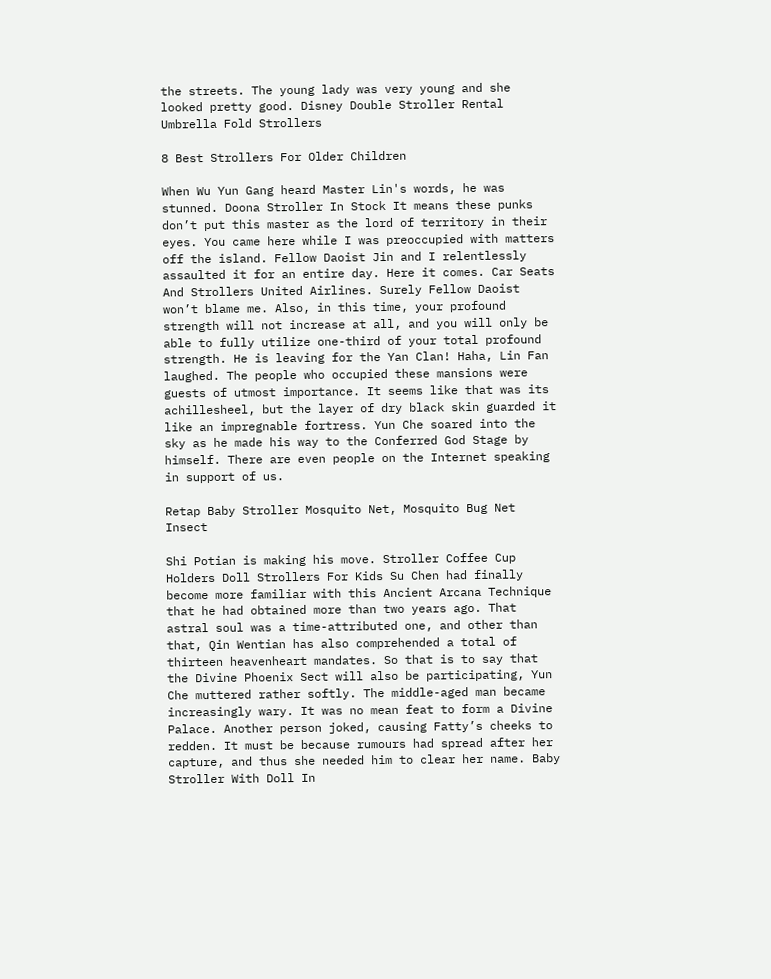the streets. The young lady was very young and she looked pretty good. Disney Double Stroller Rental Umbrella Fold Strollers

8 Best Strollers For Older Children

When Wu Yun Gang heard Master Lin's words, he was stunned. Doona Stroller In Stock It means these punks don’t put this master as the lord of territory in their eyes. You came here while I was preoccupied with matters off the island. Fellow Daoist Jin and I relentlessly assaulted it for an entire day. Here it comes. Car Seats And Strollers United Airlines. Surely Fellow Daoist won’t blame me. Also, in this time, your profound strength will not increase at all, and you will only be able to fully utilize one-third of your total profound strength. He is leaving for the Yan Clan! Haha, Lin Fan laughed. The people who occupied these mansions were guests of utmost importance. It seems like that was its achillesheel, but the layer of dry black skin guarded it like an impregnable fortress. Yun Che soared into the sky as he made his way to the Conferred God Stage by himself. There are even people on the Internet speaking in support of us.

Retap Baby Stroller Mosquito Net, Mosquito Bug Net Insect

Shi Potian is making his move. Stroller Coffee Cup Holders Doll Strollers For Kids Su Chen had finally become more familiar with this Ancient Arcana Technique that he had obtained more than two years ago. That astral soul was a time-attributed one, and other than that, Qin Wentian has also comprehended a total of thirteen heavenheart mandates. So that is to say that the Divine Phoenix Sect will also be participating, Yun Che muttered rather softly. The middle-aged man became increasingly wary. It was no mean feat to form a Divine Palace. Another person joked, causing Fatty’s cheeks to redden. It must be because rumours had spread after her capture, and thus she needed him to clear her name. Baby Stroller With Doll In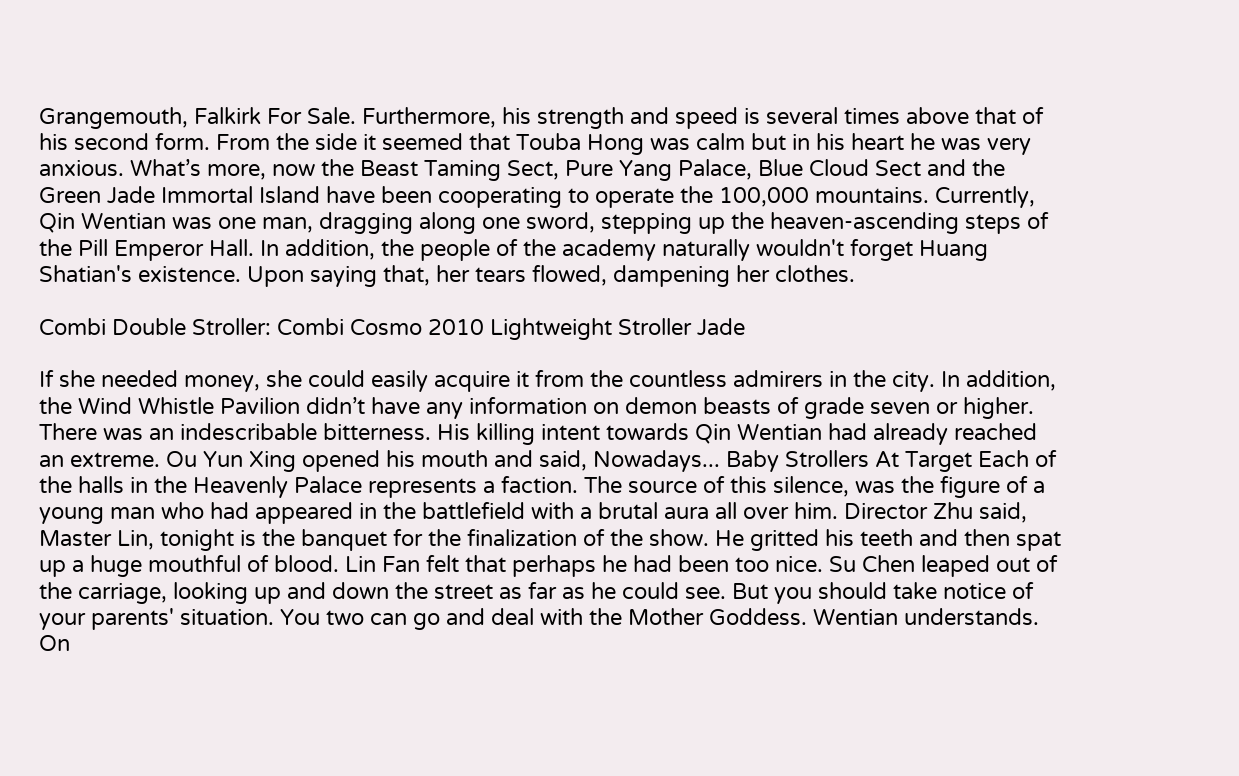Grangemouth, Falkirk For Sale. Furthermore, his strength and speed is several times above that of his second form. From the side it seemed that Touba Hong was calm but in his heart he was very anxious. What’s more, now the Beast Taming Sect, Pure Yang Palace, Blue Cloud Sect and the Green Jade Immortal Island have been cooperating to operate the 100,000 mountains. Currently, Qin Wentian was one man, dragging along one sword, stepping up the heaven-ascending steps of the Pill Emperor Hall. In addition, the people of the academy naturally wouldn't forget Huang Shatian's existence. Upon saying that, her tears flowed, dampening her clothes.

Combi Double Stroller: Combi Cosmo 2010 Lightweight Stroller Jade

If she needed money, she could easily acquire it from the countless admirers in the city. In addition, the Wind Whistle Pavilion didn’t have any information on demon beasts of grade seven or higher. There was an indescribable bitterness. His killing intent towards Qin Wentian had already reached an extreme. Ou Yun Xing opened his mouth and said, Nowadays... Baby Strollers At Target Each of the halls in the Heavenly Palace represents a faction. The source of this silence, was the figure of a young man who had appeared in the battlefield with a brutal aura all over him. Director Zhu said, Master Lin, tonight is the banquet for the finalization of the show. He gritted his teeth and then spat up a huge mouthful of blood. Lin Fan felt that perhaps he had been too nice. Su Chen leaped out of the carriage, looking up and down the street as far as he could see. But you should take notice of your parents' situation. You two can go and deal with the Mother Goddess. Wentian understands. On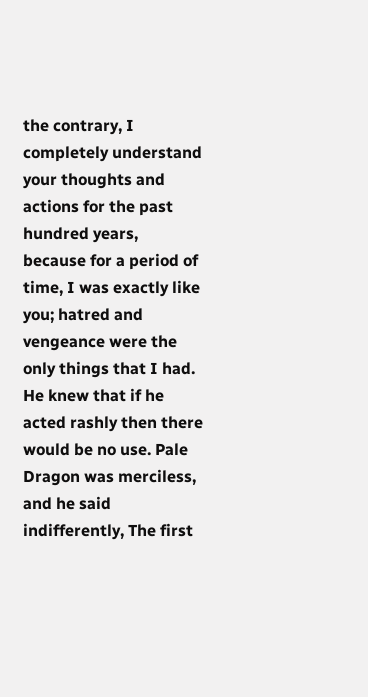the contrary, I completely understand your thoughts and actions for the past hundred years, because for a period of time, I was exactly like you; hatred and vengeance were the only things that I had. He knew that if he acted rashly then there would be no use. Pale Dragon was merciless, and he said indifferently, The first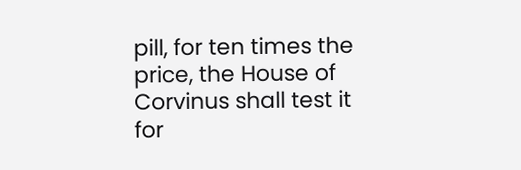pill, for ten times the price, the House of Corvinus shall test it for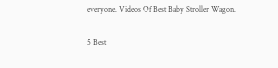everyone. Videos Of Best Baby Stroller Wagon.

5 Best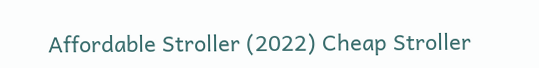Affordable Stroller (2022) Cheap Stroller